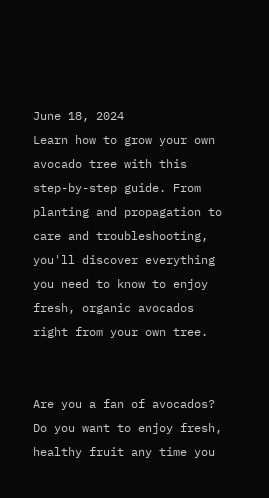June 18, 2024
Learn how to grow your own avocado tree with this step-by-step guide. From planting and propagation to care and troubleshooting, you'll discover everything you need to know to enjoy fresh, organic avocados right from your own tree.


Are you a fan of avocados? Do you want to enjoy fresh, healthy fruit any time you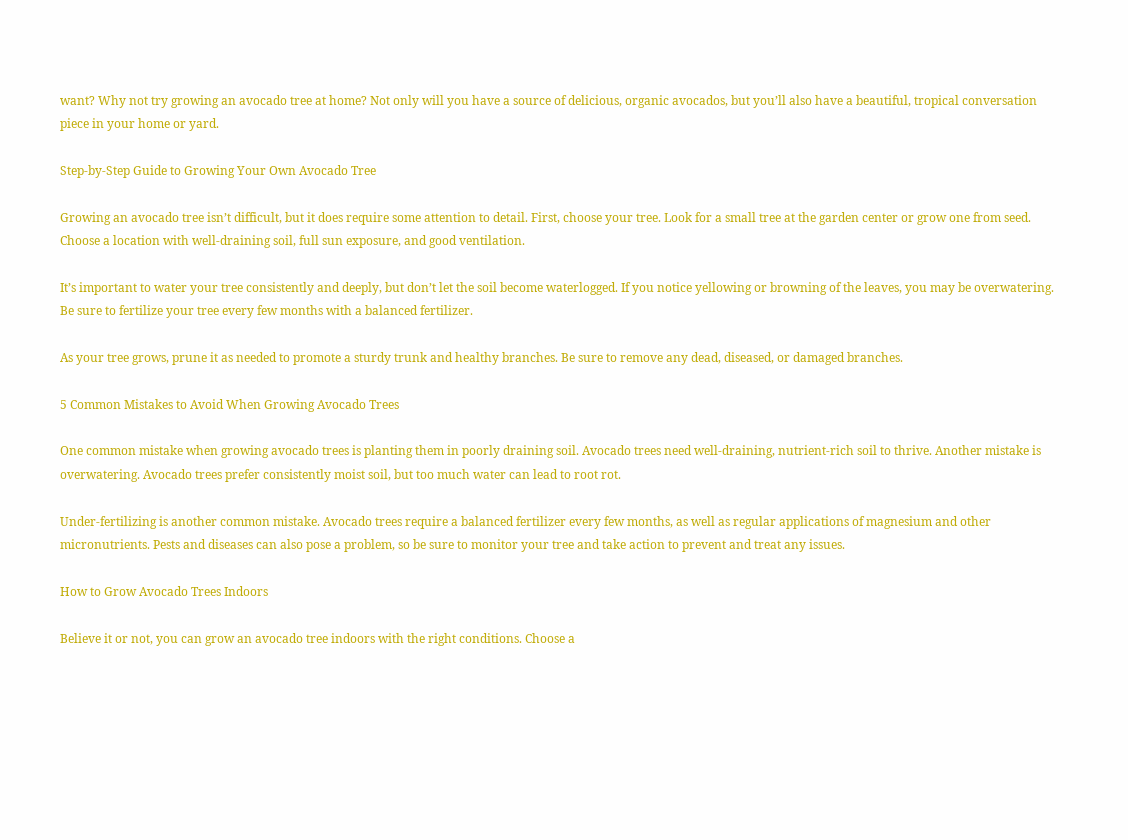want? Why not try growing an avocado tree at home? Not only will you have a source of delicious, organic avocados, but you’ll also have a beautiful, tropical conversation piece in your home or yard.

Step-by-Step Guide to Growing Your Own Avocado Tree

Growing an avocado tree isn’t difficult, but it does require some attention to detail. First, choose your tree. Look for a small tree at the garden center or grow one from seed. Choose a location with well-draining soil, full sun exposure, and good ventilation.

It’s important to water your tree consistently and deeply, but don’t let the soil become waterlogged. If you notice yellowing or browning of the leaves, you may be overwatering. Be sure to fertilize your tree every few months with a balanced fertilizer.

As your tree grows, prune it as needed to promote a sturdy trunk and healthy branches. Be sure to remove any dead, diseased, or damaged branches.

5 Common Mistakes to Avoid When Growing Avocado Trees

One common mistake when growing avocado trees is planting them in poorly draining soil. Avocado trees need well-draining, nutrient-rich soil to thrive. Another mistake is overwatering. Avocado trees prefer consistently moist soil, but too much water can lead to root rot.

Under-fertilizing is another common mistake. Avocado trees require a balanced fertilizer every few months, as well as regular applications of magnesium and other micronutrients. Pests and diseases can also pose a problem, so be sure to monitor your tree and take action to prevent and treat any issues.

How to Grow Avocado Trees Indoors

Believe it or not, you can grow an avocado tree indoors with the right conditions. Choose a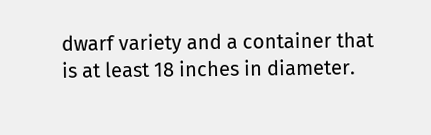dwarf variety and a container that is at least 18 inches in diameter.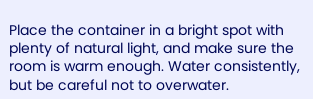Place the container in a bright spot with plenty of natural light, and make sure the room is warm enough. Water consistently, but be careful not to overwater.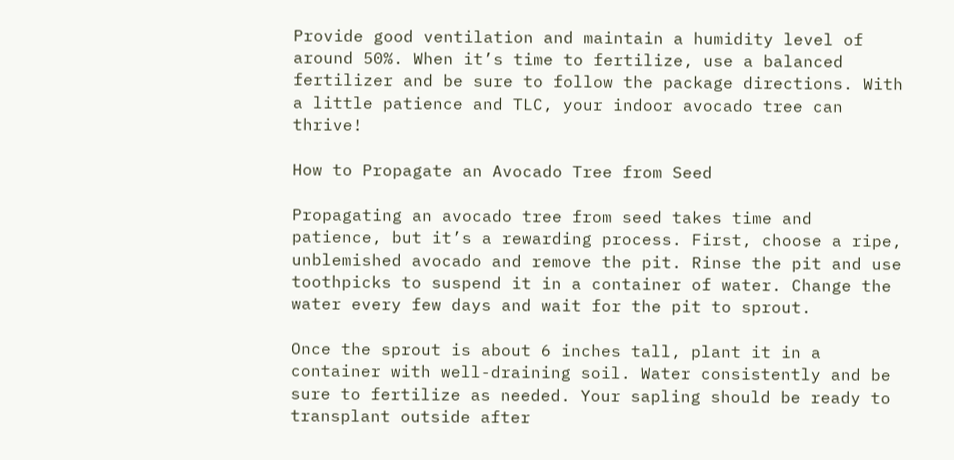Provide good ventilation and maintain a humidity level of around 50%. When it’s time to fertilize, use a balanced fertilizer and be sure to follow the package directions. With a little patience and TLC, your indoor avocado tree can thrive!

How to Propagate an Avocado Tree from Seed

Propagating an avocado tree from seed takes time and patience, but it’s a rewarding process. First, choose a ripe, unblemished avocado and remove the pit. Rinse the pit and use toothpicks to suspend it in a container of water. Change the water every few days and wait for the pit to sprout.

Once the sprout is about 6 inches tall, plant it in a container with well-draining soil. Water consistently and be sure to fertilize as needed. Your sapling should be ready to transplant outside after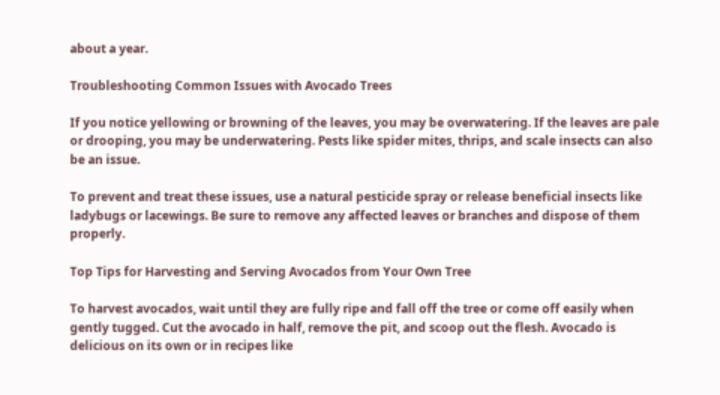about a year.

Troubleshooting Common Issues with Avocado Trees

If you notice yellowing or browning of the leaves, you may be overwatering. If the leaves are pale or drooping, you may be underwatering. Pests like spider mites, thrips, and scale insects can also be an issue.

To prevent and treat these issues, use a natural pesticide spray or release beneficial insects like ladybugs or lacewings. Be sure to remove any affected leaves or branches and dispose of them properly.

Top Tips for Harvesting and Serving Avocados from Your Own Tree

To harvest avocados, wait until they are fully ripe and fall off the tree or come off easily when gently tugged. Cut the avocado in half, remove the pit, and scoop out the flesh. Avocado is delicious on its own or in recipes like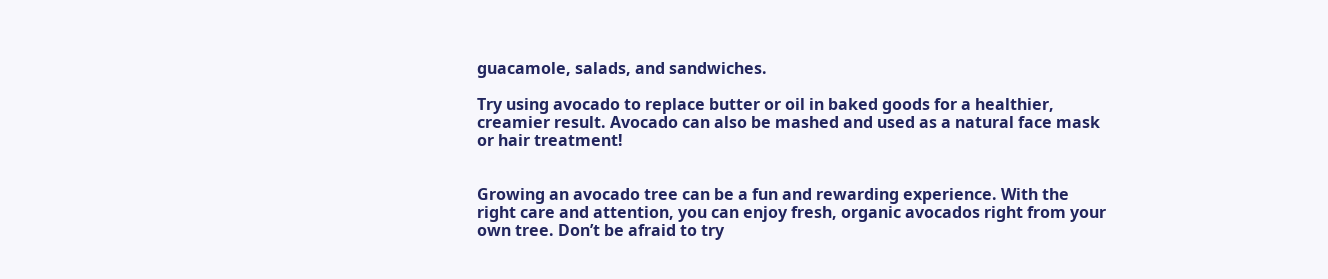guacamole, salads, and sandwiches.

Try using avocado to replace butter or oil in baked goods for a healthier, creamier result. Avocado can also be mashed and used as a natural face mask or hair treatment!


Growing an avocado tree can be a fun and rewarding experience. With the right care and attention, you can enjoy fresh, organic avocados right from your own tree. Don’t be afraid to try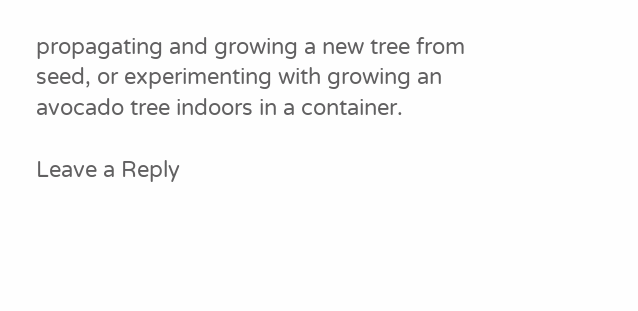propagating and growing a new tree from seed, or experimenting with growing an avocado tree indoors in a container.

Leave a Reply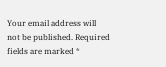Your email address will not be published. Required fields are marked *